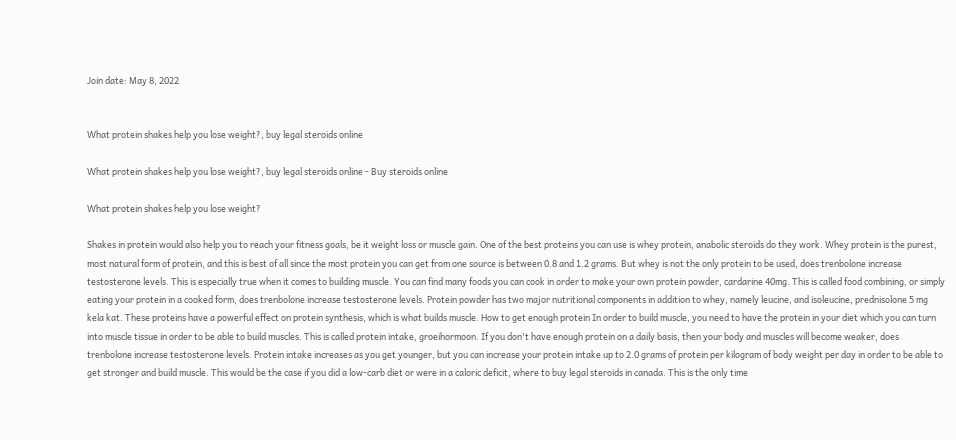Join date: May 8, 2022


What protein shakes help you lose weight?, buy legal steroids online

What protein shakes help you lose weight?, buy legal steroids online - Buy steroids online

What protein shakes help you lose weight?

Shakes in protein would also help you to reach your fitness goals, be it weight loss or muscle gain. One of the best proteins you can use is whey protein, anabolic steroids do they work. Whey protein is the purest, most natural form of protein, and this is best of all since the most protein you can get from one source is between 0.8 and 1.2 grams. But whey is not the only protein to be used, does trenbolone increase testosterone levels. This is especially true when it comes to building muscle. You can find many foods you can cook in order to make your own protein powder, cardarine 40mg. This is called food combining, or simply eating your protein in a cooked form, does trenbolone increase testosterone levels. Protein powder has two major nutritional components in addition to whey, namely leucine, and isoleucine, prednisolone 5 mg kela kat. These proteins have a powerful effect on protein synthesis, which is what builds muscle. How to get enough protein In order to build muscle, you need to have the protein in your diet which you can turn into muscle tissue in order to be able to build muscles. This is called protein intake, groeihormoon. If you don't have enough protein on a daily basis, then your body and muscles will become weaker, does trenbolone increase testosterone levels. Protein intake increases as you get younger, but you can increase your protein intake up to 2.0 grams of protein per kilogram of body weight per day in order to be able to get stronger and build muscle. This would be the case if you did a low-carb diet or were in a caloric deficit, where to buy legal steroids in canada. This is the only time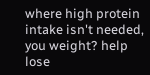where high protein intake isn't needed, you weight? help lose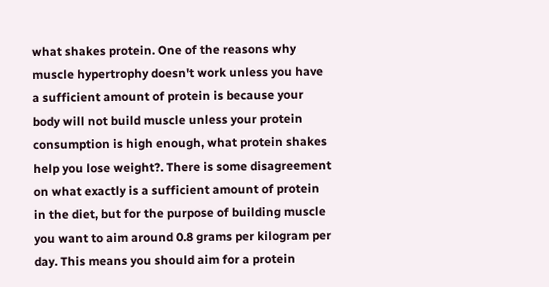what shakes protein. One of the reasons why muscle hypertrophy doesn't work unless you have a sufficient amount of protein is because your body will not build muscle unless your protein consumption is high enough, what protein shakes help you lose weight?. There is some disagreement on what exactly is a sufficient amount of protein in the diet, but for the purpose of building muscle you want to aim around 0.8 grams per kilogram per day. This means you should aim for a protein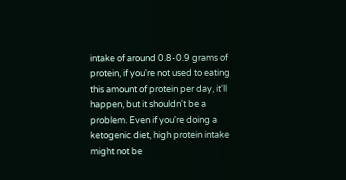intake of around 0.8-0.9 grams of protein, if you're not used to eating this amount of protein per day, it'll happen, but it shouldn't be a problem. Even if you're doing a ketogenic diet, high protein intake might not be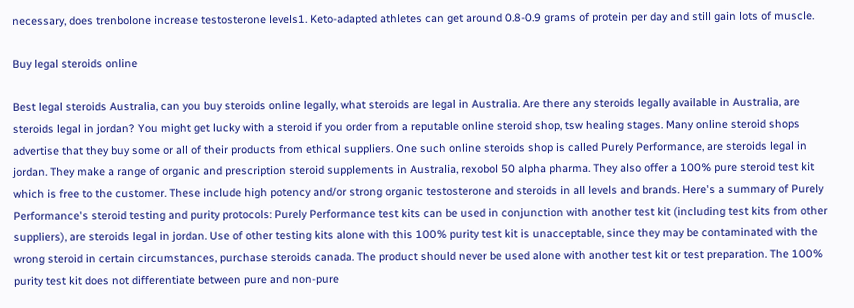necessary, does trenbolone increase testosterone levels1. Keto-adapted athletes can get around 0.8-0.9 grams of protein per day and still gain lots of muscle.

Buy legal steroids online

Best legal steroids Australia, can you buy steroids online legally, what steroids are legal in Australia. Are there any steroids legally available in Australia, are steroids legal in jordan? You might get lucky with a steroid if you order from a reputable online steroid shop, tsw healing stages. Many online steroid shops advertise that they buy some or all of their products from ethical suppliers. One such online steroids shop is called Purely Performance, are steroids legal in jordan. They make a range of organic and prescription steroid supplements in Australia, rexobol 50 alpha pharma. They also offer a 100% pure steroid test kit which is free to the customer. These include high potency and/or strong organic testosterone and steroids in all levels and brands. Here's a summary of Purely Performance's steroid testing and purity protocols: Purely Performance test kits can be used in conjunction with another test kit (including test kits from other suppliers), are steroids legal in jordan. Use of other testing kits alone with this 100% purity test kit is unacceptable, since they may be contaminated with the wrong steroid in certain circumstances, purchase steroids canada. The product should never be used alone with another test kit or test preparation. The 100% purity test kit does not differentiate between pure and non-pure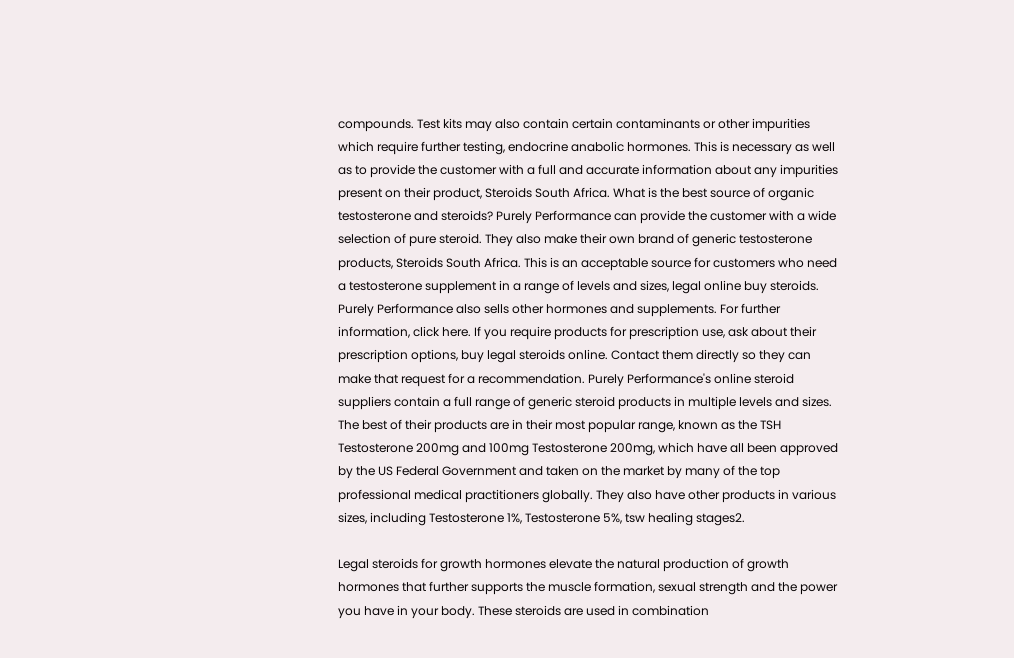compounds. Test kits may also contain certain contaminants or other impurities which require further testing, endocrine anabolic hormones. This is necessary as well as to provide the customer with a full and accurate information about any impurities present on their product, Steroids South Africa. What is the best source of organic testosterone and steroids? Purely Performance can provide the customer with a wide selection of pure steroid. They also make their own brand of generic testosterone products, Steroids South Africa. This is an acceptable source for customers who need a testosterone supplement in a range of levels and sizes, legal online buy steroids. Purely Performance also sells other hormones and supplements. For further information, click here. If you require products for prescription use, ask about their prescription options, buy legal steroids online. Contact them directly so they can make that request for a recommendation. Purely Performance's online steroid suppliers contain a full range of generic steroid products in multiple levels and sizes. The best of their products are in their most popular range, known as the TSH Testosterone 200mg and 100mg Testosterone 200mg, which have all been approved by the US Federal Government and taken on the market by many of the top professional medical practitioners globally. They also have other products in various sizes, including Testosterone 1%, Testosterone 5%, tsw healing stages2.

Legal steroids for growth hormones elevate the natural production of growth hormones that further supports the muscle formation, sexual strength and the power you have in your body. These steroids are used in combination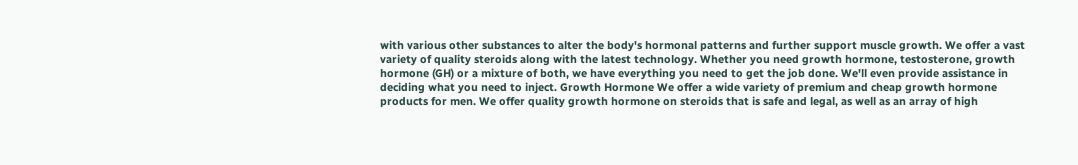with various other substances to alter the body's hormonal patterns and further support muscle growth. We offer a vast variety of quality steroids along with the latest technology. Whether you need growth hormone, testosterone, growth hormone (GH) or a mixture of both, we have everything you need to get the job done. We'll even provide assistance in deciding what you need to inject. Growth Hormone We offer a wide variety of premium and cheap growth hormone products for men. We offer quality growth hormone on steroids that is safe and legal, as well as an array of high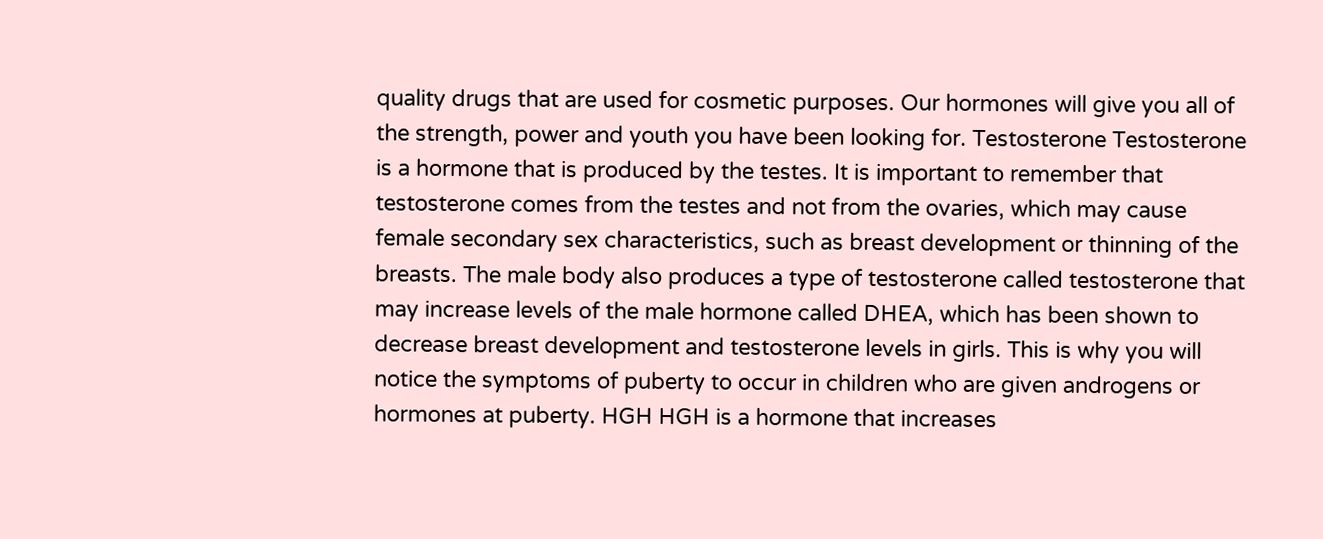quality drugs that are used for cosmetic purposes. Our hormones will give you all of the strength, power and youth you have been looking for. Testosterone Testosterone is a hormone that is produced by the testes. It is important to remember that testosterone comes from the testes and not from the ovaries, which may cause female secondary sex characteristics, such as breast development or thinning of the breasts. The male body also produces a type of testosterone called testosterone that may increase levels of the male hormone called DHEA, which has been shown to decrease breast development and testosterone levels in girls. This is why you will notice the symptoms of puberty to occur in children who are given androgens or hormones at puberty. HGH HGH is a hormone that increases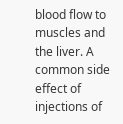blood flow to muscles and the liver. A common side effect of injections of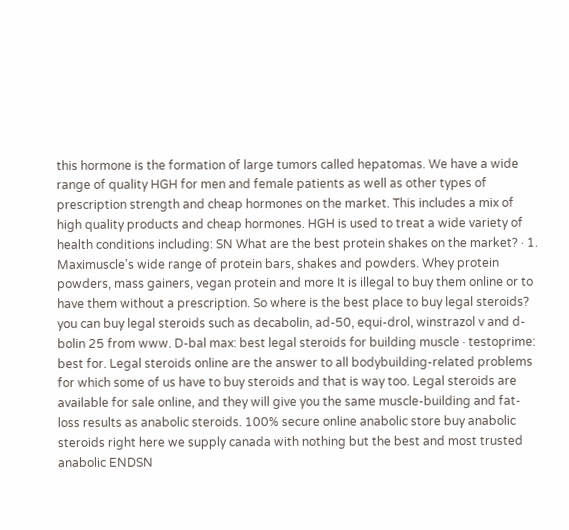this hormone is the formation of large tumors called hepatomas. We have a wide range of quality HGH for men and female patients as well as other types of prescription strength and cheap hormones on the market. This includes a mix of high quality products and cheap hormones. HGH is used to treat a wide variety of health conditions including: SN What are the best protein shakes on the market? · 1. Maximuscle's wide range of protein bars, shakes and powders. Whey protein powders, mass gainers, vegan protein and more It is illegal to buy them online or to have them without a prescription. So where is the best place to buy legal steroids? you can buy legal steroids such as decabolin, ad-50, equi-drol, winstrazol v and d-bolin 25 from www. D-bal max: best legal steroids for building muscle · testoprime: best for. Legal steroids online are the answer to all bodybuilding-related problems for which some of us have to buy steroids and that is way too. Legal steroids are available for sale online, and they will give you the same muscle-building and fat-loss results as anabolic steroids. 100% secure online anabolic store buy anabolic steroids right here we supply canada with nothing but the best and most trusted anabolic ENDSN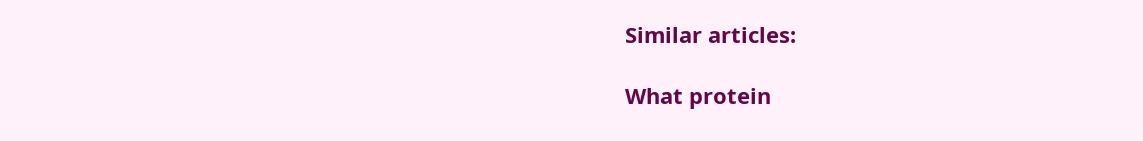Similar articles:

What protein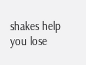shakes help you lose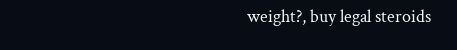weight?, buy legal steroids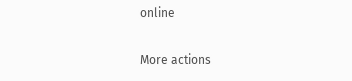online

More actions